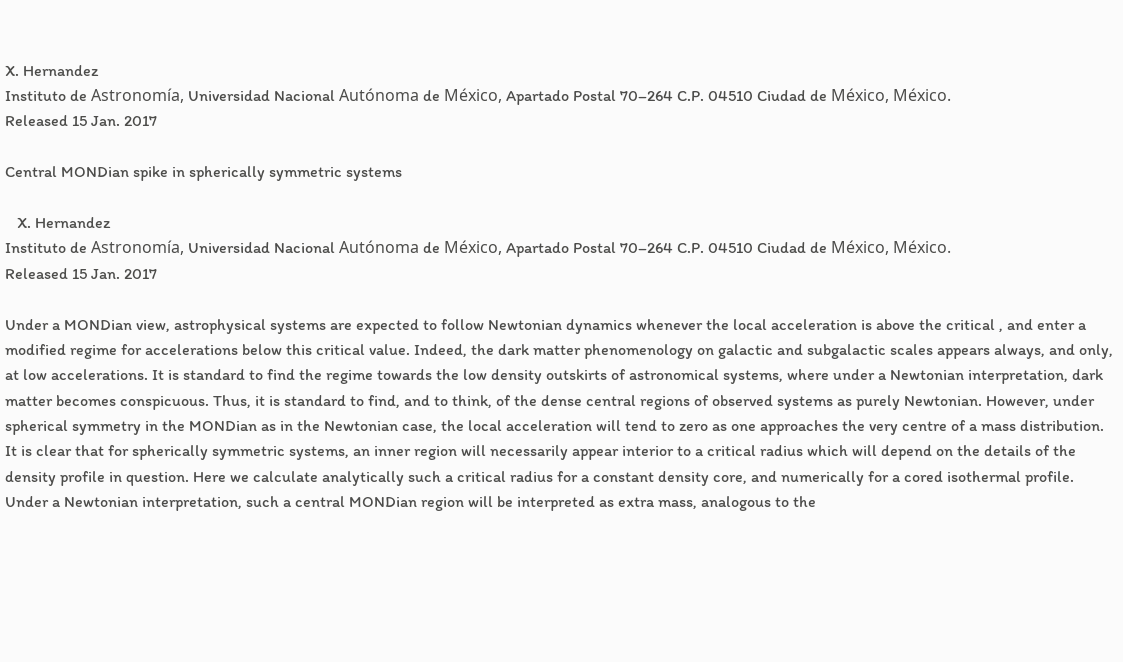X. Hernandez
Instituto de Astronomía, Universidad Nacional Autónoma de México, Apartado Postal 70–264 C.P. 04510 Ciudad de México, México.
Released 15 Jan. 2017

Central MONDian spike in spherically symmetric systems

   X. Hernandez
Instituto de Astronomía, Universidad Nacional Autónoma de México, Apartado Postal 70–264 C.P. 04510 Ciudad de México, México.
Released 15 Jan. 2017

Under a MONDian view, astrophysical systems are expected to follow Newtonian dynamics whenever the local acceleration is above the critical , and enter a modified regime for accelerations below this critical value. Indeed, the dark matter phenomenology on galactic and subgalactic scales appears always, and only, at low accelerations. It is standard to find the regime towards the low density outskirts of astronomical systems, where under a Newtonian interpretation, dark matter becomes conspicuous. Thus, it is standard to find, and to think, of the dense central regions of observed systems as purely Newtonian. However, under spherical symmetry in the MONDian as in the Newtonian case, the local acceleration will tend to zero as one approaches the very centre of a mass distribution. It is clear that for spherically symmetric systems, an inner region will necessarily appear interior to a critical radius which will depend on the details of the density profile in question. Here we calculate analytically such a critical radius for a constant density core, and numerically for a cored isothermal profile. Under a Newtonian interpretation, such a central MONDian region will be interpreted as extra mass, analogous to the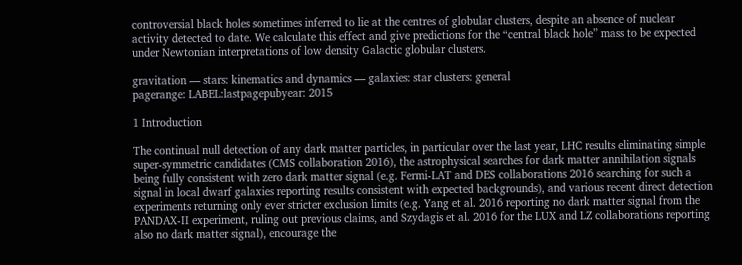controversial black holes sometimes inferred to lie at the centres of globular clusters, despite an absence of nuclear activity detected to date. We calculate this effect and give predictions for the “central black hole” mass to be expected under Newtonian interpretations of low density Galactic globular clusters.

gravitation — stars: kinematics and dynamics — galaxies: star clusters: general
pagerange: LABEL:lastpagepubyear: 2015

1 Introduction

The continual null detection of any dark matter particles, in particular over the last year, LHC results eliminating simple super-symmetric candidates (CMS collaboration 2016), the astrophysical searches for dark matter annihilation signals being fully consistent with zero dark matter signal (e.g. Fermi-LAT and DES collaborations 2016 searching for such a signal in local dwarf galaxies reporting results consistent with expected backgrounds), and various recent direct detection experiments returning only ever stricter exclusion limits (e.g. Yang et al. 2016 reporting no dark matter signal from the PANDAX-II experiment, ruling out previous claims, and Szydagis et al. 2016 for the LUX and LZ collaborations reporting also no dark matter signal), encourage the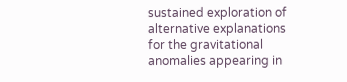sustained exploration of alternative explanations for the gravitational anomalies appearing in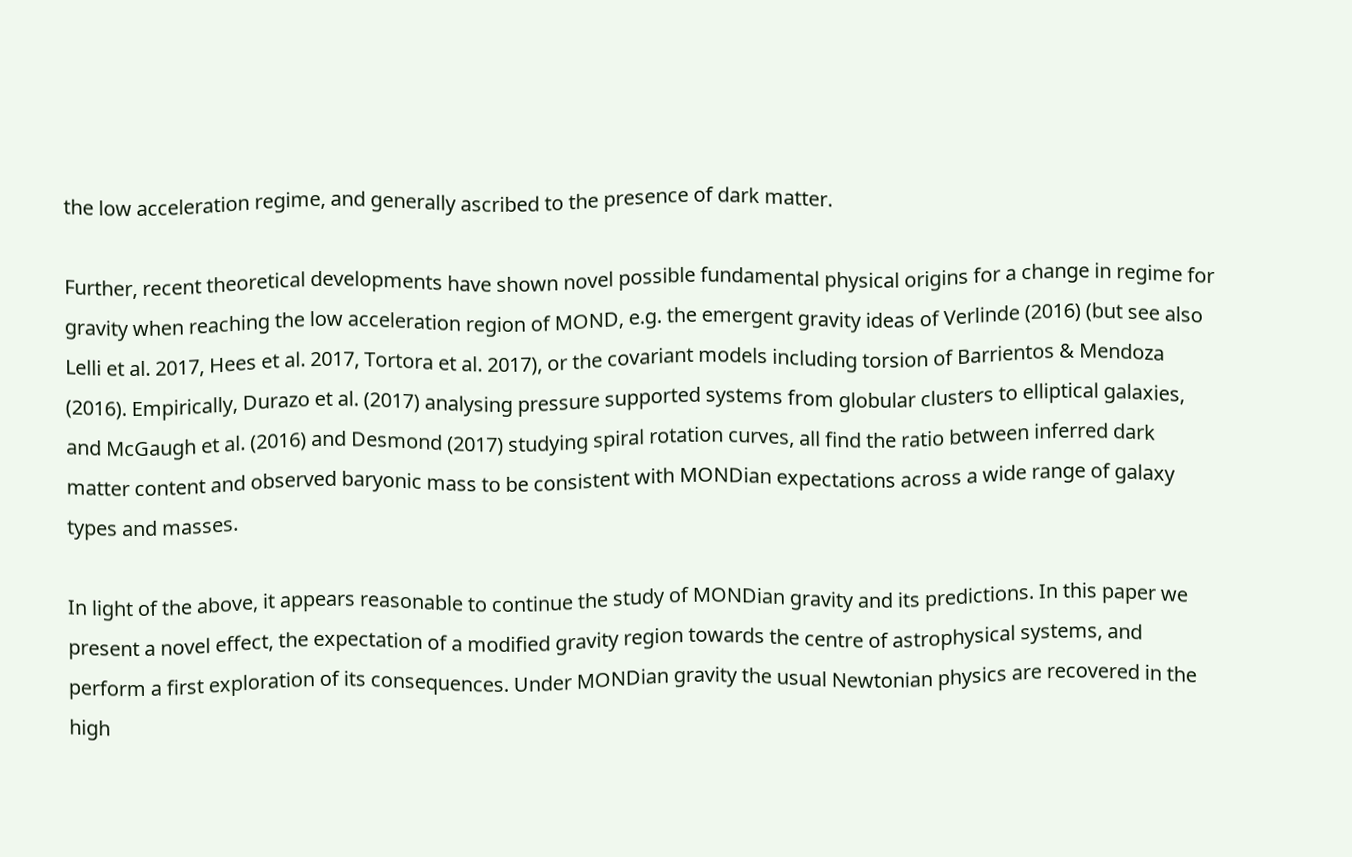the low acceleration regime, and generally ascribed to the presence of dark matter.

Further, recent theoretical developments have shown novel possible fundamental physical origins for a change in regime for gravity when reaching the low acceleration region of MOND, e.g. the emergent gravity ideas of Verlinde (2016) (but see also Lelli et al. 2017, Hees et al. 2017, Tortora et al. 2017), or the covariant models including torsion of Barrientos & Mendoza (2016). Empirically, Durazo et al. (2017) analysing pressure supported systems from globular clusters to elliptical galaxies, and McGaugh et al. (2016) and Desmond (2017) studying spiral rotation curves, all find the ratio between inferred dark matter content and observed baryonic mass to be consistent with MONDian expectations across a wide range of galaxy types and masses.

In light of the above, it appears reasonable to continue the study of MONDian gravity and its predictions. In this paper we present a novel effect, the expectation of a modified gravity region towards the centre of astrophysical systems, and perform a first exploration of its consequences. Under MONDian gravity the usual Newtonian physics are recovered in the high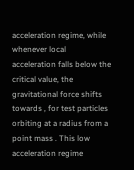acceleration regime, while whenever local acceleration falls below the critical value, the gravitational force shifts towards , for test particles orbiting at a radius from a point mass . This low acceleration regime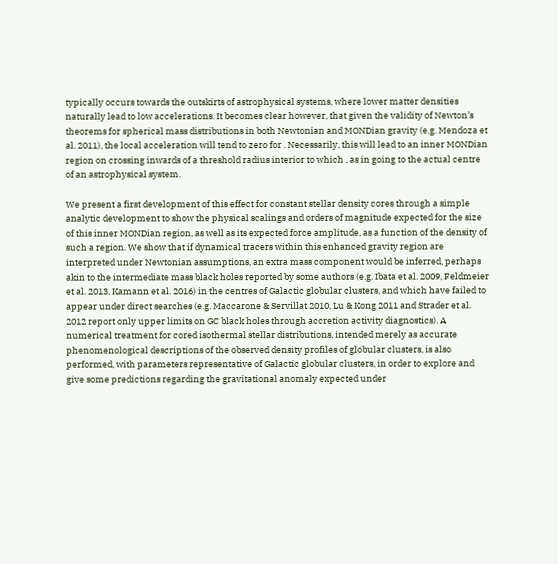typically occurs towards the outskirts of astrophysical systems, where lower matter densities naturally lead to low accelerations. It becomes clear however, that given the validity of Newton’s theorems for spherical mass distributions in both Newtonian and MONDian gravity (e.g. Mendoza et al. 2011), the local acceleration will tend to zero for . Necessarily, this will lead to an inner MONDian region on crossing inwards of a threshold radius interior to which , as in going to the actual centre of an astrophysical system.

We present a first development of this effect for constant stellar density cores through a simple analytic development to show the physical scalings and orders of magnitude expected for the size of this inner MONDian region, as well as its expected force amplitude, as a function of the density of such a region. We show that if dynamical tracers within this enhanced gravity region are interpreted under Newtonian assumptions, an extra mass component would be inferred, perhaps akin to the intermediate mass black holes reported by some authors (e.g. Ibata et al. 2009, Feldmeier et al. 2013, Kamann et al. 2016) in the centres of Galactic globular clusters, and which have failed to appear under direct searches (e.g. Maccarone & Servillat 2010, Lu & Kong 2011 and Strader et al. 2012 report only upper limits on GC black holes through accretion activity diagnostics). A numerical treatment for cored isothermal stellar distributions, intended merely as accurate phenomenological descriptions of the observed density profiles of globular clusters, is also performed, with parameters representative of Galactic globular clusters, in order to explore and give some predictions regarding the gravitational anomaly expected under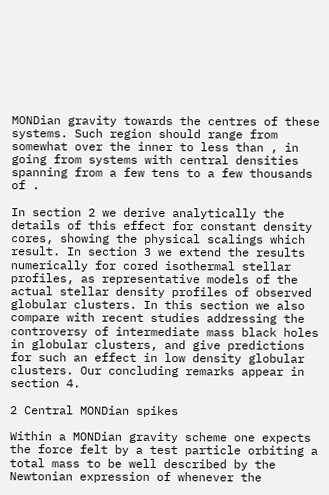MONDian gravity towards the centres of these systems. Such region should range from somewhat over the inner to less than , in going from systems with central densities spanning from a few tens to a few thousands of .

In section 2 we derive analytically the details of this effect for constant density cores, showing the physical scalings which result. In section 3 we extend the results numerically for cored isothermal stellar profiles, as representative models of the actual stellar density profiles of observed globular clusters. In this section we also compare with recent studies addressing the controversy of intermediate mass black holes in globular clusters, and give predictions for such an effect in low density globular clusters. Our concluding remarks appear in section 4.

2 Central MONDian spikes

Within a MONDian gravity scheme one expects the force felt by a test particle orbiting a total mass to be well described by the Newtonian expression of whenever the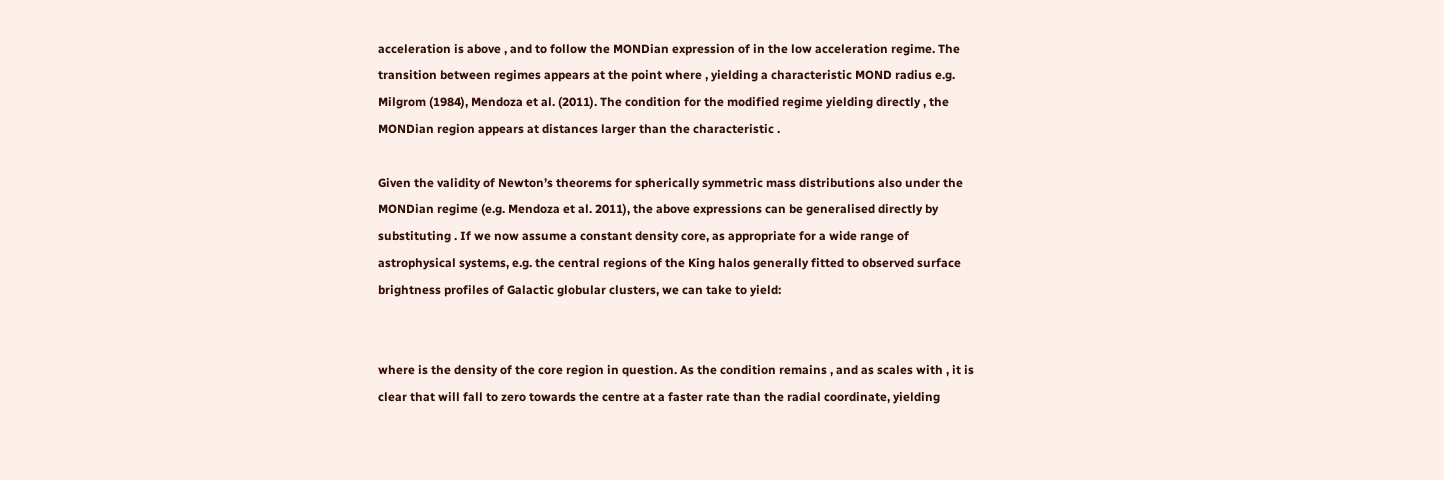acceleration is above , and to follow the MONDian expression of in the low acceleration regime. The transition between regimes appears at the point where , yielding a characteristic MOND radius e.g. Milgrom (1984), Mendoza et al. (2011). The condition for the modified regime yielding directly , the MONDian region appears at distances larger than the characteristic .

Given the validity of Newton’s theorems for spherically symmetric mass distributions also under the MONDian regime (e.g. Mendoza et al. 2011), the above expressions can be generalised directly by substituting . If we now assume a constant density core, as appropriate for a wide range of astrophysical systems, e.g. the central regions of the King halos generally fitted to observed surface brightness profiles of Galactic globular clusters, we can take to yield:


where is the density of the core region in question. As the condition remains , and as scales with , it is clear that will fall to zero towards the centre at a faster rate than the radial coordinate, yielding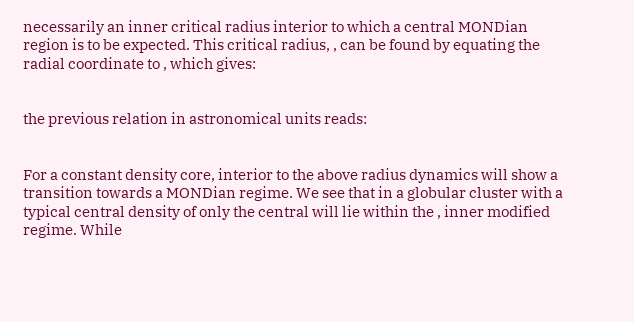necessarily an inner critical radius interior to which a central MONDian region is to be expected. This critical radius, , can be found by equating the radial coordinate to , which gives:


the previous relation in astronomical units reads:


For a constant density core, interior to the above radius dynamics will show a transition towards a MONDian regime. We see that in a globular cluster with a typical central density of only the central will lie within the , inner modified regime. While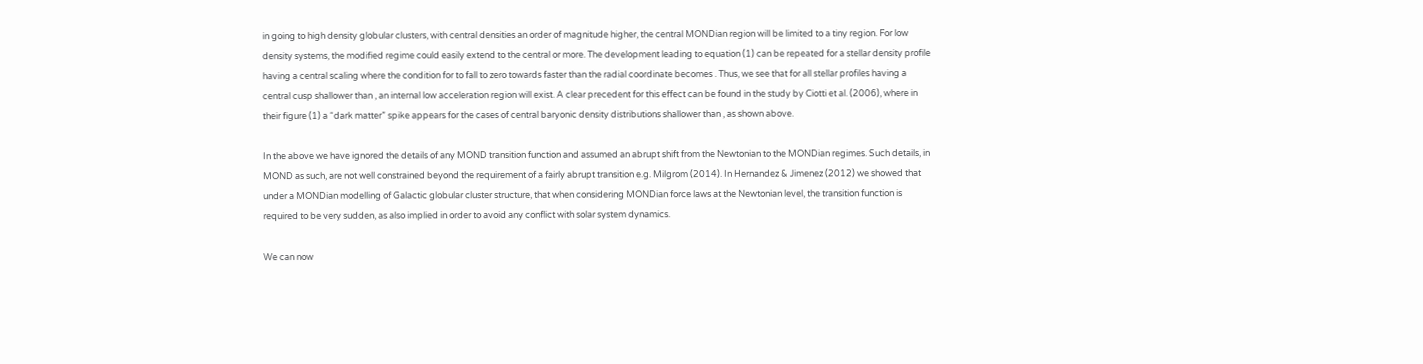in going to high density globular clusters, with central densities an order of magnitude higher, the central MONDian region will be limited to a tiny region. For low density systems, the modified regime could easily extend to the central or more. The development leading to equation (1) can be repeated for a stellar density profile having a central scaling where the condition for to fall to zero towards faster than the radial coordinate becomes . Thus, we see that for all stellar profiles having a central cusp shallower than , an internal low acceleration region will exist. A clear precedent for this effect can be found in the study by Ciotti et al. (2006), where in their figure (1) a “dark matter” spike appears for the cases of central baryonic density distributions shallower than , as shown above.

In the above we have ignored the details of any MOND transition function and assumed an abrupt shift from the Newtonian to the MONDian regimes. Such details, in MOND as such, are not well constrained beyond the requirement of a fairly abrupt transition e.g. Milgrom (2014). In Hernandez & Jimenez (2012) we showed that under a MONDian modelling of Galactic globular cluster structure, that when considering MONDian force laws at the Newtonian level, the transition function is required to be very sudden, as also implied in order to avoid any conflict with solar system dynamics.

We can now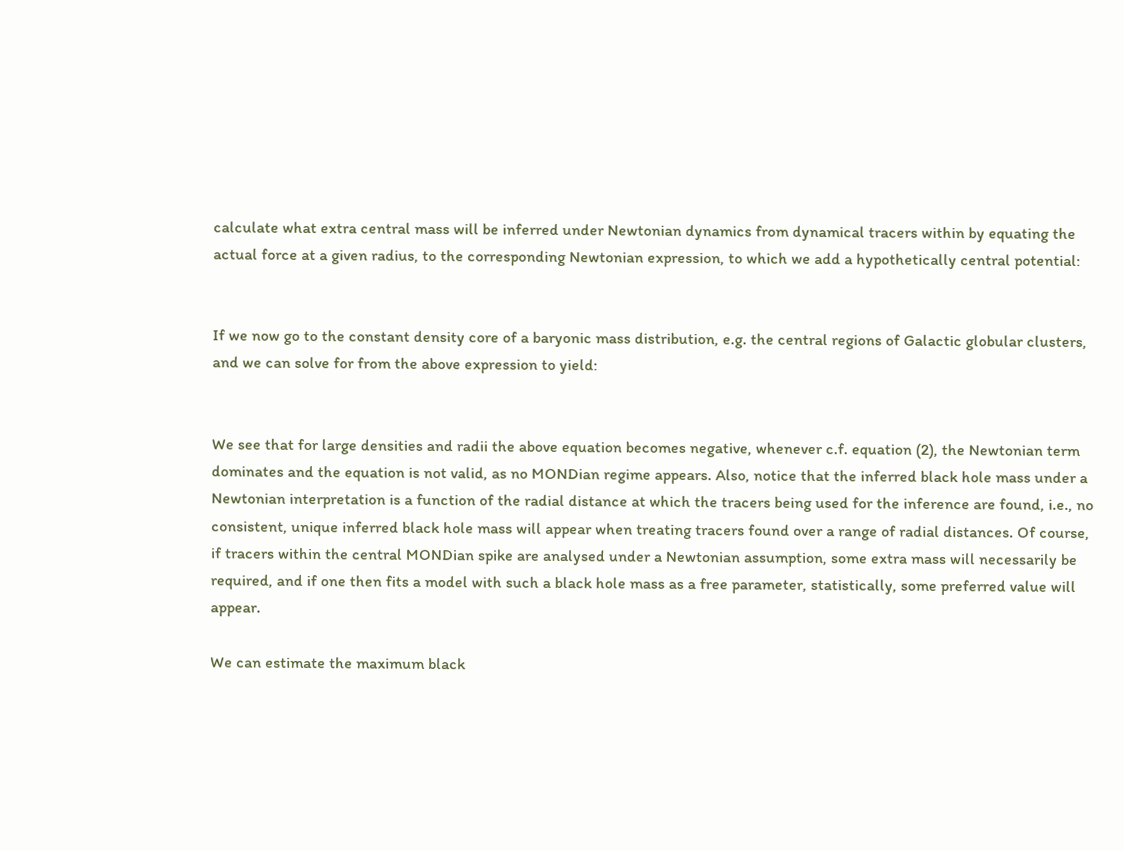calculate what extra central mass will be inferred under Newtonian dynamics from dynamical tracers within by equating the actual force at a given radius, to the corresponding Newtonian expression, to which we add a hypothetically central potential:


If we now go to the constant density core of a baryonic mass distribution, e.g. the central regions of Galactic globular clusters, and we can solve for from the above expression to yield:


We see that for large densities and radii the above equation becomes negative, whenever c.f. equation (2), the Newtonian term dominates and the equation is not valid, as no MONDian regime appears. Also, notice that the inferred black hole mass under a Newtonian interpretation is a function of the radial distance at which the tracers being used for the inference are found, i.e., no consistent, unique inferred black hole mass will appear when treating tracers found over a range of radial distances. Of course, if tracers within the central MONDian spike are analysed under a Newtonian assumption, some extra mass will necessarily be required, and if one then fits a model with such a black hole mass as a free parameter, statistically, some preferred value will appear.

We can estimate the maximum black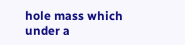hole mass which under a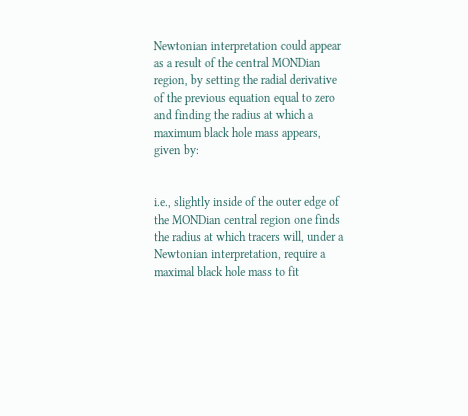Newtonian interpretation could appear as a result of the central MONDian region, by setting the radial derivative of the previous equation equal to zero and finding the radius at which a maximum black hole mass appears, given by:


i.e., slightly inside of the outer edge of the MONDian central region one finds the radius at which tracers will, under a Newtonian interpretation, require a maximal black hole mass to fit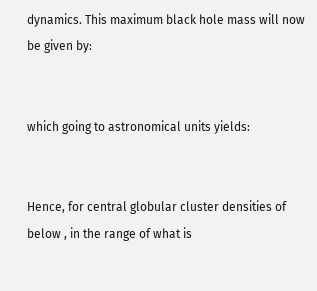dynamics. This maximum black hole mass will now be given by:


which going to astronomical units yields:


Hence, for central globular cluster densities of below , in the range of what is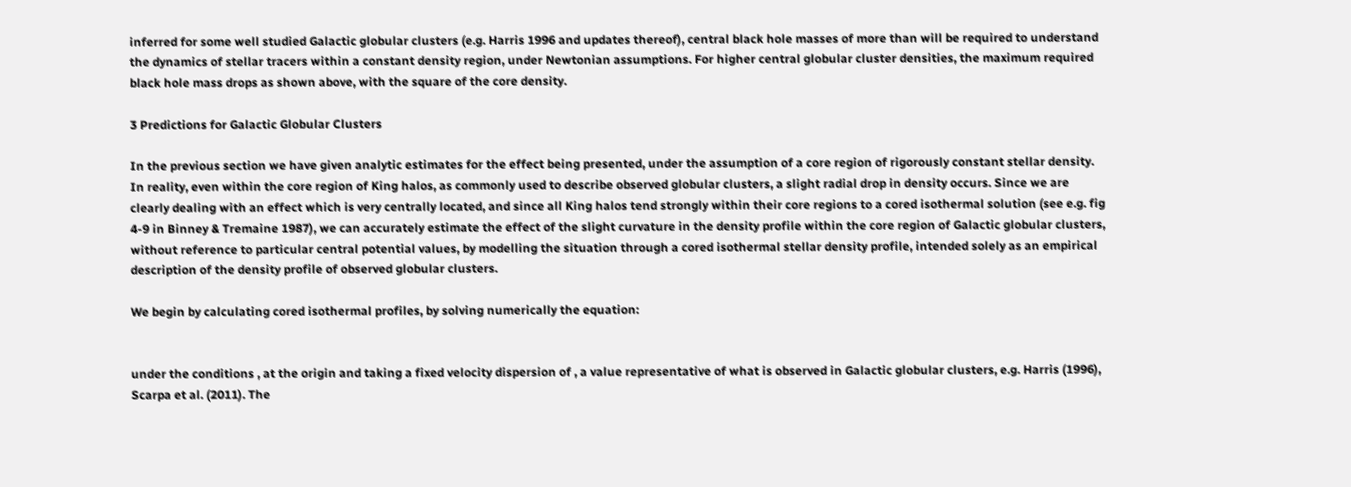inferred for some well studied Galactic globular clusters (e.g. Harris 1996 and updates thereof), central black hole masses of more than will be required to understand the dynamics of stellar tracers within a constant density region, under Newtonian assumptions. For higher central globular cluster densities, the maximum required black hole mass drops as shown above, with the square of the core density.

3 Predictions for Galactic Globular Clusters

In the previous section we have given analytic estimates for the effect being presented, under the assumption of a core region of rigorously constant stellar density. In reality, even within the core region of King halos, as commonly used to describe observed globular clusters, a slight radial drop in density occurs. Since we are clearly dealing with an effect which is very centrally located, and since all King halos tend strongly within their core regions to a cored isothermal solution (see e.g. fig 4-9 in Binney & Tremaine 1987), we can accurately estimate the effect of the slight curvature in the density profile within the core region of Galactic globular clusters, without reference to particular central potential values, by modelling the situation through a cored isothermal stellar density profile, intended solely as an empirical description of the density profile of observed globular clusters.

We begin by calculating cored isothermal profiles, by solving numerically the equation:


under the conditions , at the origin and taking a fixed velocity dispersion of , a value representative of what is observed in Galactic globular clusters, e.g. Harris (1996), Scarpa et al. (2011). The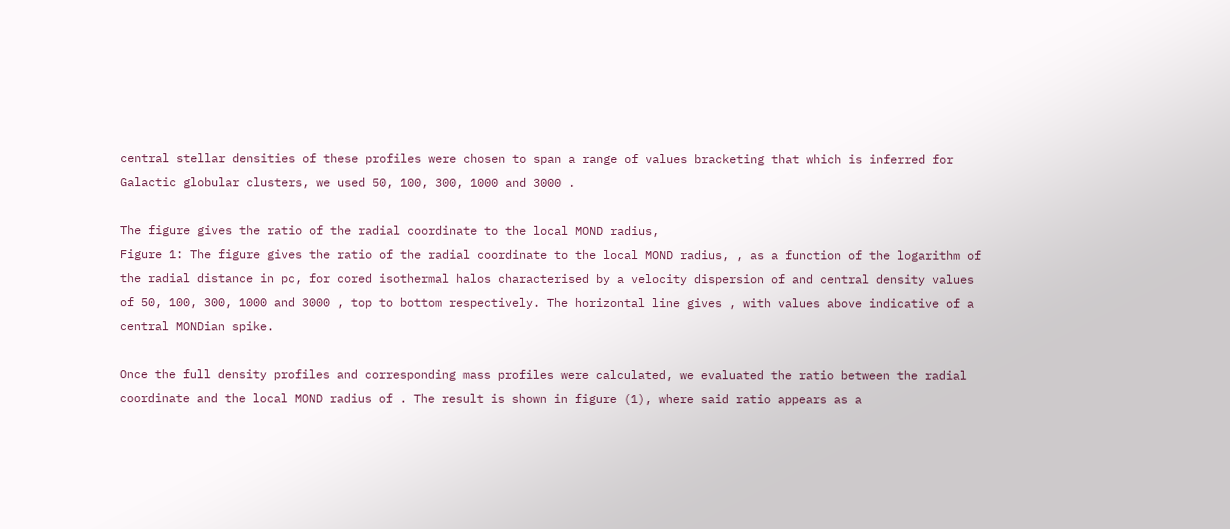central stellar densities of these profiles were chosen to span a range of values bracketing that which is inferred for Galactic globular clusters, we used 50, 100, 300, 1000 and 3000 .

The figure gives the ratio of the radial coordinate to the local MOND radius,
Figure 1: The figure gives the ratio of the radial coordinate to the local MOND radius, , as a function of the logarithm of the radial distance in pc, for cored isothermal halos characterised by a velocity dispersion of and central density values of 50, 100, 300, 1000 and 3000 , top to bottom respectively. The horizontal line gives , with values above indicative of a central MONDian spike.

Once the full density profiles and corresponding mass profiles were calculated, we evaluated the ratio between the radial coordinate and the local MOND radius of . The result is shown in figure (1), where said ratio appears as a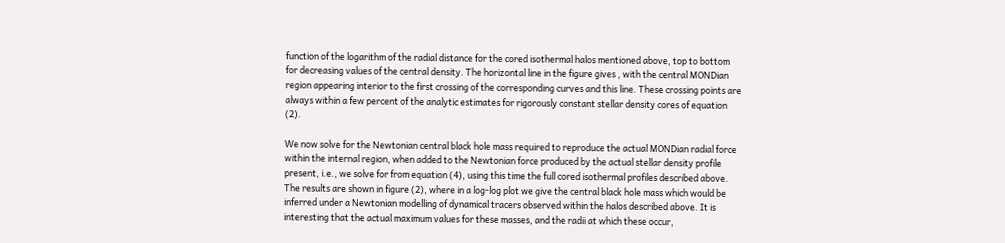function of the logarithm of the radial distance for the cored isothermal halos mentioned above, top to bottom for decreasing values of the central density. The horizontal line in the figure gives , with the central MONDian region appearing interior to the first crossing of the corresponding curves and this line. These crossing points are always within a few percent of the analytic estimates for rigorously constant stellar density cores of equation (2).

We now solve for the Newtonian central black hole mass required to reproduce the actual MONDian radial force within the internal region, when added to the Newtonian force produced by the actual stellar density profile present, i.e., we solve for from equation (4), using this time the full cored isothermal profiles described above. The results are shown in figure (2), where in a log-log plot we give the central black hole mass which would be inferred under a Newtonian modelling of dynamical tracers observed within the halos described above. It is interesting that the actual maximum values for these masses, and the radii at which these occur,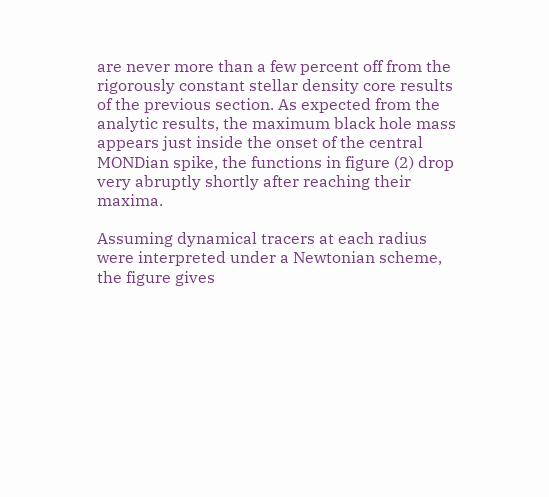are never more than a few percent off from the rigorously constant stellar density core results of the previous section. As expected from the analytic results, the maximum black hole mass appears just inside the onset of the central MONDian spike, the functions in figure (2) drop very abruptly shortly after reaching their maxima.

Assuming dynamical tracers at each radius were interpreted under a Newtonian scheme, the figure gives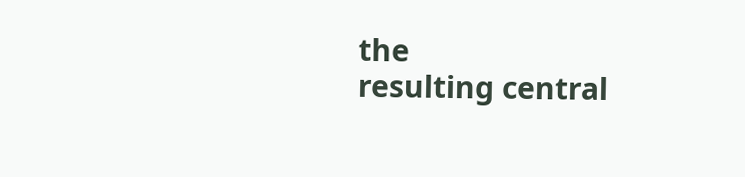the
resulting central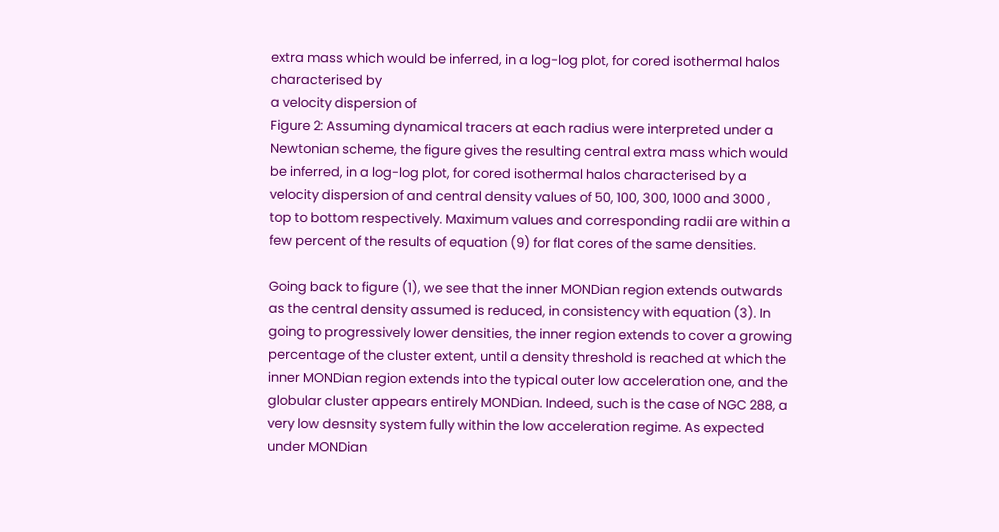extra mass which would be inferred, in a log-log plot, for cored isothermal halos characterised by
a velocity dispersion of
Figure 2: Assuming dynamical tracers at each radius were interpreted under a Newtonian scheme, the figure gives the resulting central extra mass which would be inferred, in a log-log plot, for cored isothermal halos characterised by a velocity dispersion of and central density values of 50, 100, 300, 1000 and 3000 , top to bottom respectively. Maximum values and corresponding radii are within a few percent of the results of equation (9) for flat cores of the same densities.

Going back to figure (1), we see that the inner MONDian region extends outwards as the central density assumed is reduced, in consistency with equation (3). In going to progressively lower densities, the inner region extends to cover a growing percentage of the cluster extent, until a density threshold is reached at which the inner MONDian region extends into the typical outer low acceleration one, and the globular cluster appears entirely MONDian. Indeed, such is the case of NGC 288, a very low desnsity system fully within the low acceleration regime. As expected under MONDian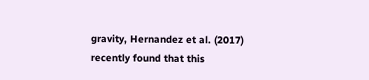gravity, Hernandez et al. (2017) recently found that this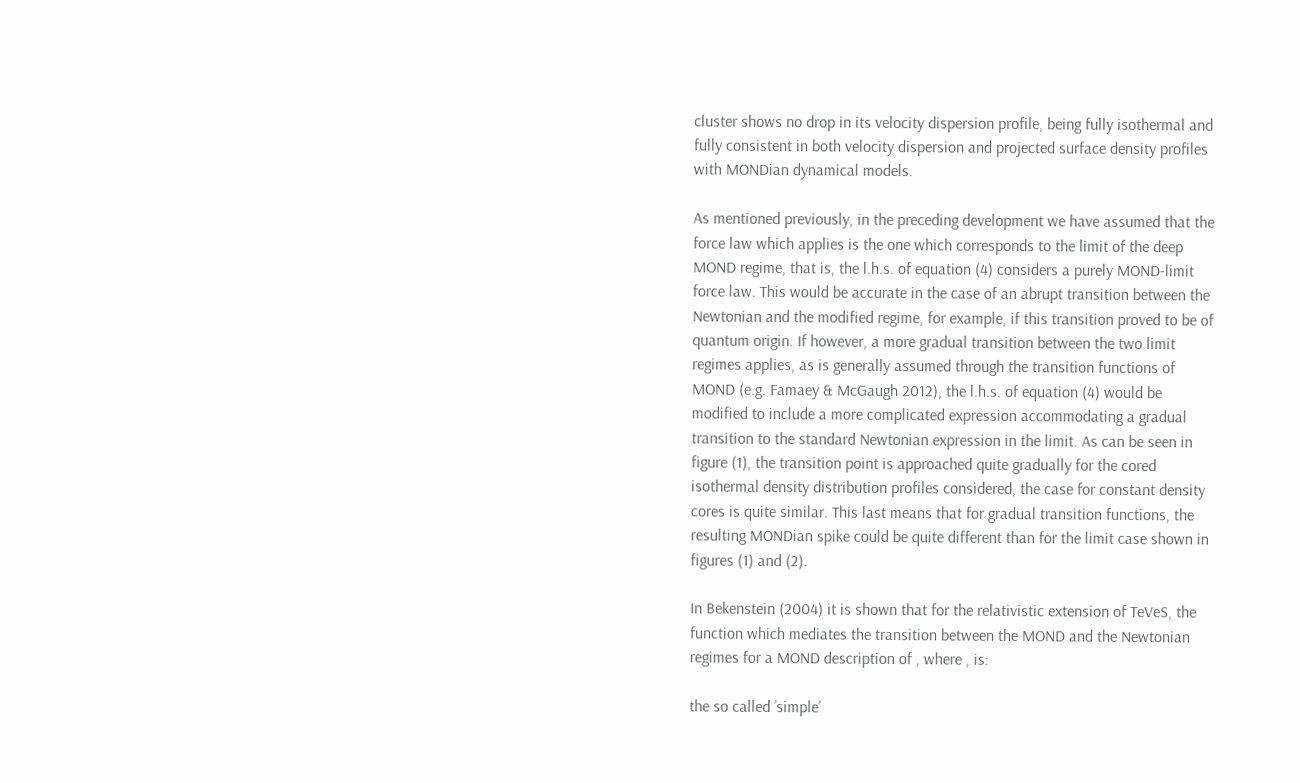cluster shows no drop in its velocity dispersion profile, being fully isothermal and fully consistent in both velocity dispersion and projected surface density profiles with MONDian dynamical models.

As mentioned previously, in the preceding development we have assumed that the force law which applies is the one which corresponds to the limit of the deep MOND regime, that is, the l.h.s. of equation (4) considers a purely MOND-limit force law. This would be accurate in the case of an abrupt transition between the Newtonian and the modified regime, for example, if this transition proved to be of quantum origin. If however, a more gradual transition between the two limit regimes applies, as is generally assumed through the transition functions of MOND (e.g. Famaey & McGaugh 2012), the l.h.s. of equation (4) would be modified to include a more complicated expression accommodating a gradual transition to the standard Newtonian expression in the limit. As can be seen in figure (1), the transition point is approached quite gradually for the cored isothermal density distribution profiles considered, the case for constant density cores is quite similar. This last means that for gradual transition functions, the resulting MONDian spike could be quite different than for the limit case shown in figures (1) and (2).

In Bekenstein (2004) it is shown that for the relativistic extension of TeVeS, the function which mediates the transition between the MOND and the Newtonian regimes for a MOND description of , where , is:

the so called ’simple’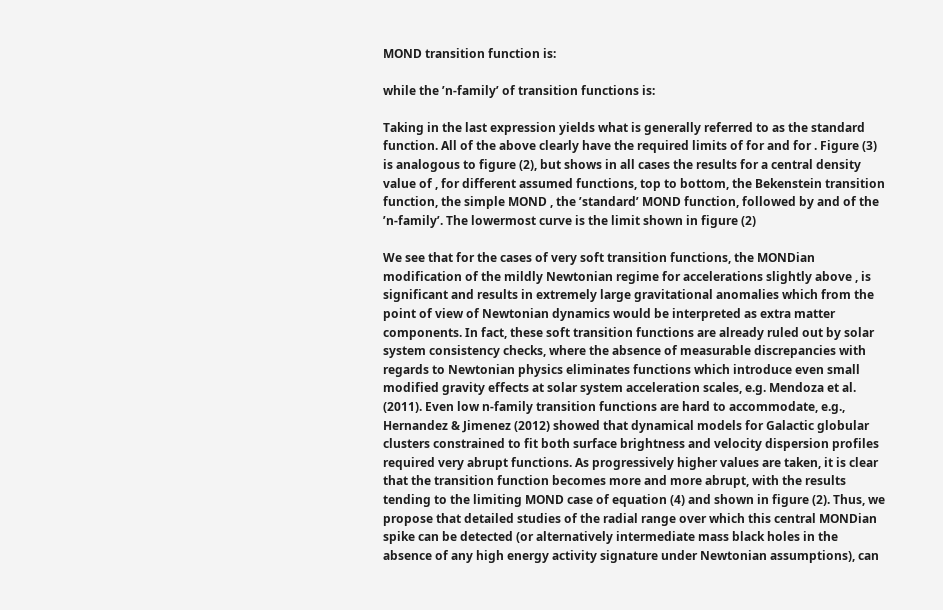MOND transition function is:

while the ’n-family’ of transition functions is:

Taking in the last expression yields what is generally referred to as the standard function. All of the above clearly have the required limits of for and for . Figure (3) is analogous to figure (2), but shows in all cases the results for a central density value of , for different assumed functions, top to bottom, the Bekenstein transition function, the simple MOND , the ’standard’ MOND function, followed by and of the ’n-family’. The lowermost curve is the limit shown in figure (2)

We see that for the cases of very soft transition functions, the MONDian modification of the mildly Newtonian regime for accelerations slightly above , is significant and results in extremely large gravitational anomalies which from the point of view of Newtonian dynamics would be interpreted as extra matter components. In fact, these soft transition functions are already ruled out by solar system consistency checks, where the absence of measurable discrepancies with regards to Newtonian physics eliminates functions which introduce even small modified gravity effects at solar system acceleration scales, e.g. Mendoza et al. (2011). Even low n-family transition functions are hard to accommodate, e.g., Hernandez & Jimenez (2012) showed that dynamical models for Galactic globular clusters constrained to fit both surface brightness and velocity dispersion profiles required very abrupt functions. As progressively higher values are taken, it is clear that the transition function becomes more and more abrupt, with the results tending to the limiting MOND case of equation (4) and shown in figure (2). Thus, we propose that detailed studies of the radial range over which this central MONDian spike can be detected (or alternatively intermediate mass black holes in the absence of any high energy activity signature under Newtonian assumptions), can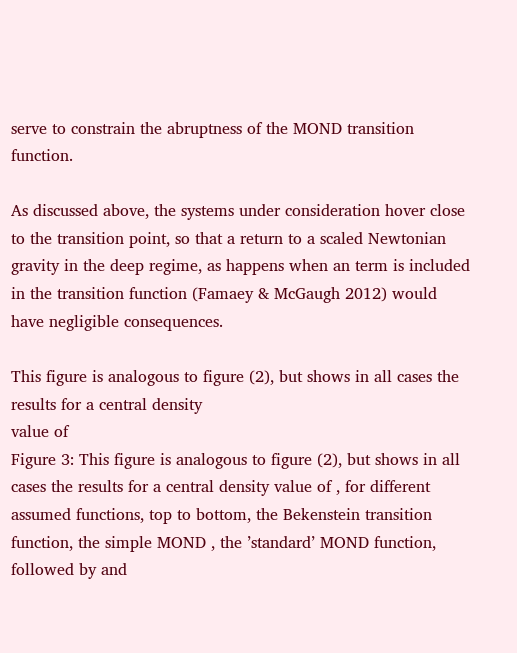serve to constrain the abruptness of the MOND transition function.

As discussed above, the systems under consideration hover close to the transition point, so that a return to a scaled Newtonian gravity in the deep regime, as happens when an term is included in the transition function (Famaey & McGaugh 2012) would have negligible consequences.

This figure is analogous to figure (2), but shows in all cases the results for a central density
value of
Figure 3: This figure is analogous to figure (2), but shows in all cases the results for a central density value of , for different assumed functions, top to bottom, the Bekenstein transition function, the simple MOND , the ’standard’ MOND function, followed by and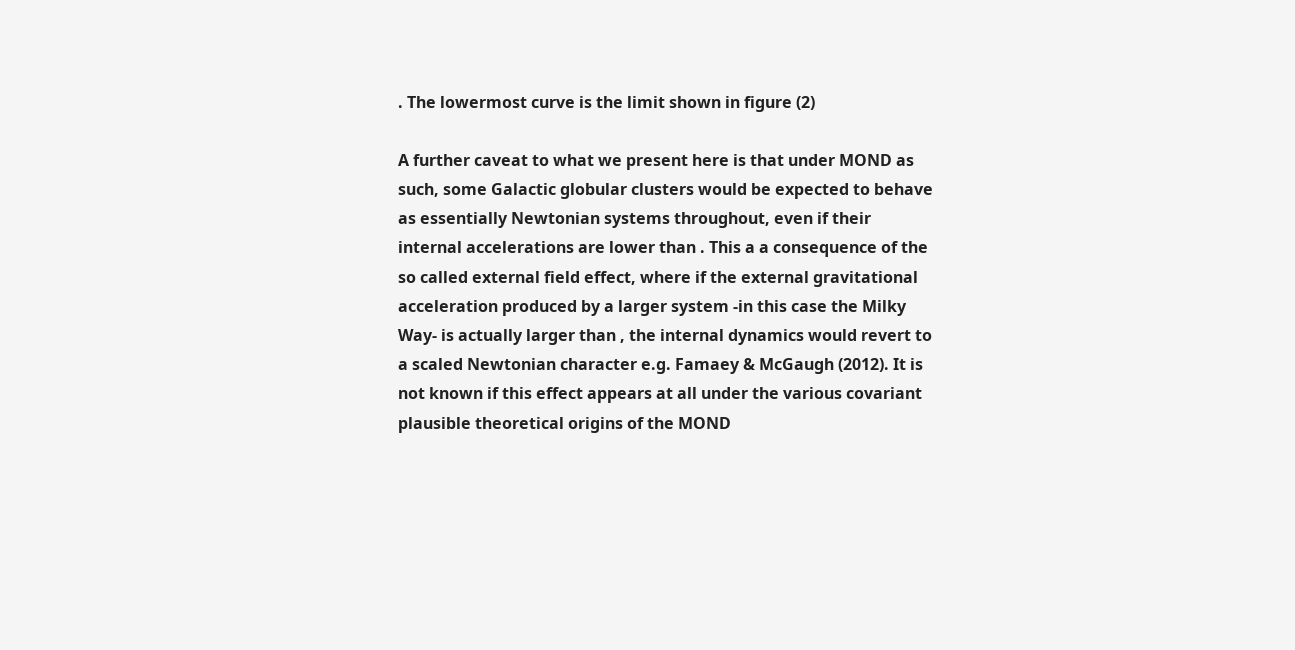. The lowermost curve is the limit shown in figure (2)

A further caveat to what we present here is that under MOND as such, some Galactic globular clusters would be expected to behave as essentially Newtonian systems throughout, even if their internal accelerations are lower than . This a a consequence of the so called external field effect, where if the external gravitational acceleration produced by a larger system -in this case the Milky Way- is actually larger than , the internal dynamics would revert to a scaled Newtonian character e.g. Famaey & McGaugh (2012). It is not known if this effect appears at all under the various covariant plausible theoretical origins of the MOND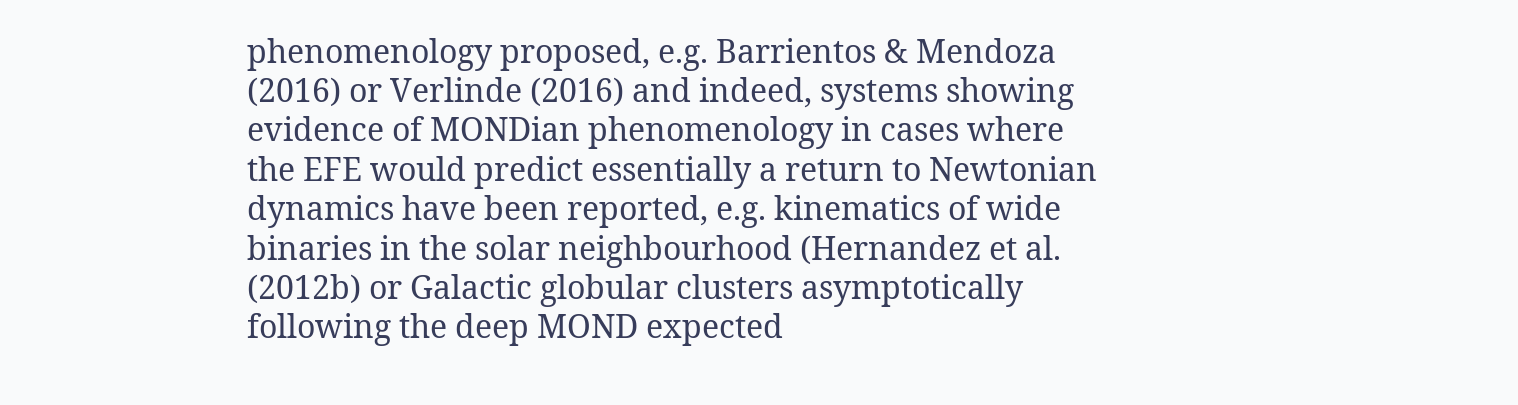phenomenology proposed, e.g. Barrientos & Mendoza (2016) or Verlinde (2016) and indeed, systems showing evidence of MONDian phenomenology in cases where the EFE would predict essentially a return to Newtonian dynamics have been reported, e.g. kinematics of wide binaries in the solar neighbourhood (Hernandez et al. (2012b) or Galactic globular clusters asymptotically following the deep MOND expected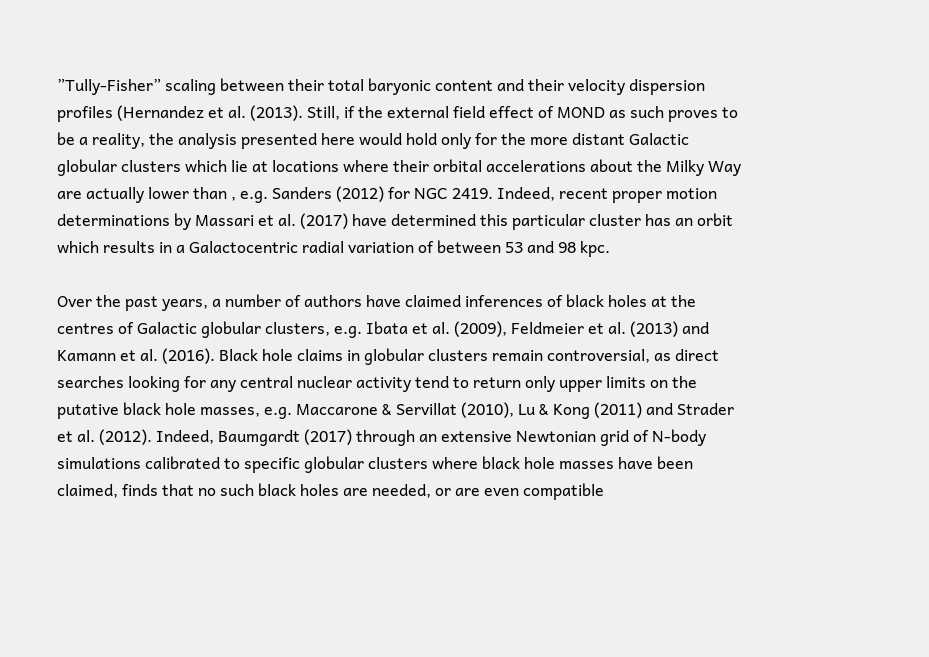”Tully-Fisher” scaling between their total baryonic content and their velocity dispersion profiles (Hernandez et al. (2013). Still, if the external field effect of MOND as such proves to be a reality, the analysis presented here would hold only for the more distant Galactic globular clusters which lie at locations where their orbital accelerations about the Milky Way are actually lower than , e.g. Sanders (2012) for NGC 2419. Indeed, recent proper motion determinations by Massari et al. (2017) have determined this particular cluster has an orbit which results in a Galactocentric radial variation of between 53 and 98 kpc.

Over the past years, a number of authors have claimed inferences of black holes at the centres of Galactic globular clusters, e.g. Ibata et al. (2009), Feldmeier et al. (2013) and Kamann et al. (2016). Black hole claims in globular clusters remain controversial, as direct searches looking for any central nuclear activity tend to return only upper limits on the putative black hole masses, e.g. Maccarone & Servillat (2010), Lu & Kong (2011) and Strader et al. (2012). Indeed, Baumgardt (2017) through an extensive Newtonian grid of N-body simulations calibrated to specific globular clusters where black hole masses have been claimed, finds that no such black holes are needed, or are even compatible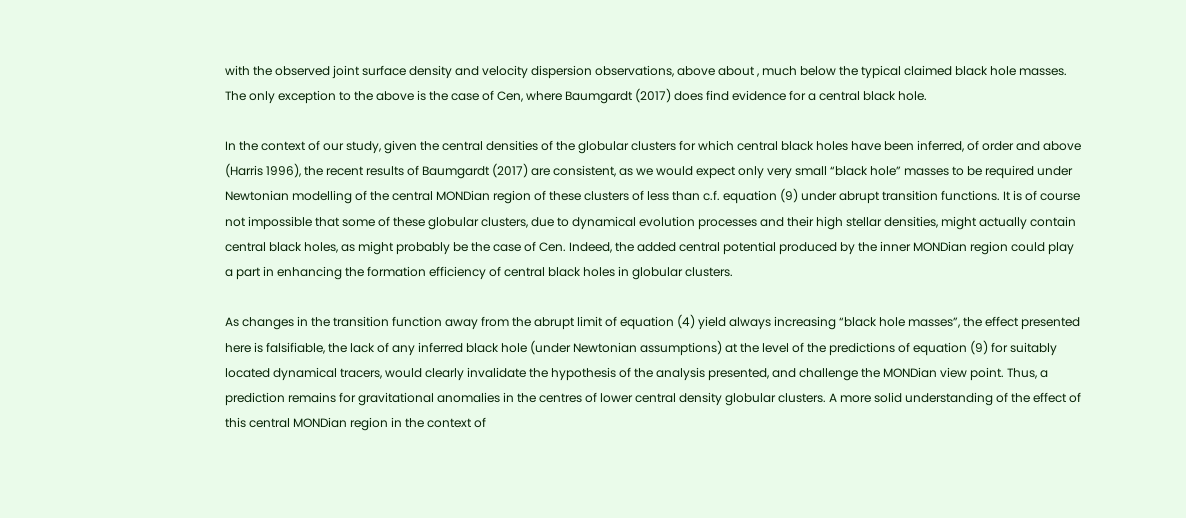with the observed joint surface density and velocity dispersion observations, above about , much below the typical claimed black hole masses. The only exception to the above is the case of Cen, where Baumgardt (2017) does find evidence for a central black hole.

In the context of our study, given the central densities of the globular clusters for which central black holes have been inferred, of order and above (Harris 1996), the recent results of Baumgardt (2017) are consistent, as we would expect only very small “black hole” masses to be required under Newtonian modelling of the central MONDian region of these clusters of less than c.f. equation (9) under abrupt transition functions. It is of course not impossible that some of these globular clusters, due to dynamical evolution processes and their high stellar densities, might actually contain central black holes, as might probably be the case of Cen. Indeed, the added central potential produced by the inner MONDian region could play a part in enhancing the formation efficiency of central black holes in globular clusters.

As changes in the transition function away from the abrupt limit of equation (4) yield always increasing “black hole masses”, the effect presented here is falsifiable, the lack of any inferred black hole (under Newtonian assumptions) at the level of the predictions of equation (9) for suitably located dynamical tracers, would clearly invalidate the hypothesis of the analysis presented, and challenge the MONDian view point. Thus, a prediction remains for gravitational anomalies in the centres of lower central density globular clusters. A more solid understanding of the effect of this central MONDian region in the context of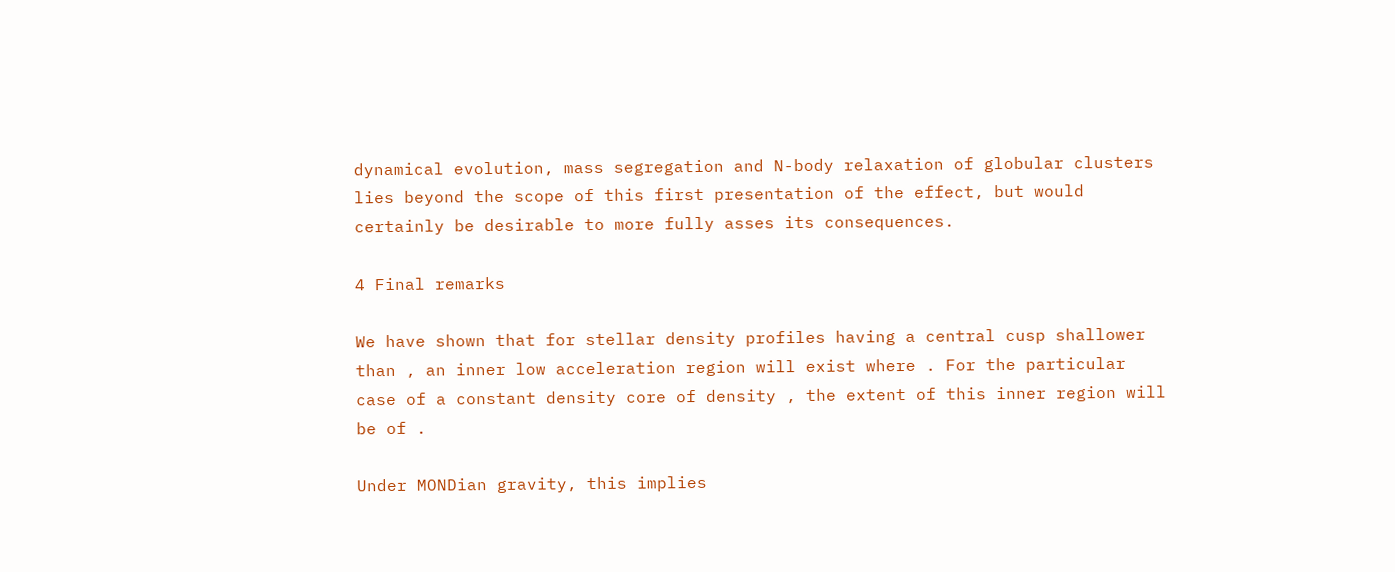dynamical evolution, mass segregation and N-body relaxation of globular clusters lies beyond the scope of this first presentation of the effect, but would certainly be desirable to more fully asses its consequences.

4 Final remarks

We have shown that for stellar density profiles having a central cusp shallower than , an inner low acceleration region will exist where . For the particular case of a constant density core of density , the extent of this inner region will be of .

Under MONDian gravity, this implies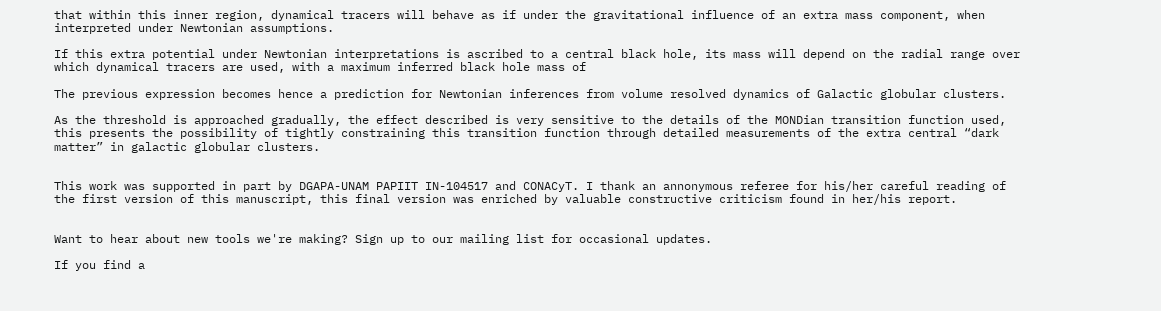that within this inner region, dynamical tracers will behave as if under the gravitational influence of an extra mass component, when interpreted under Newtonian assumptions.

If this extra potential under Newtonian interpretations is ascribed to a central black hole, its mass will depend on the radial range over which dynamical tracers are used, with a maximum inferred black hole mass of

The previous expression becomes hence a prediction for Newtonian inferences from volume resolved dynamics of Galactic globular clusters.

As the threshold is approached gradually, the effect described is very sensitive to the details of the MONDian transition function used, this presents the possibility of tightly constraining this transition function through detailed measurements of the extra central “dark matter” in galactic globular clusters.


This work was supported in part by DGAPA-UNAM PAPIIT IN-104517 and CONACyT. I thank an annonymous referee for his/her careful reading of the first version of this manuscript, this final version was enriched by valuable constructive criticism found in her/his report.


Want to hear about new tools we're making? Sign up to our mailing list for occasional updates.

If you find a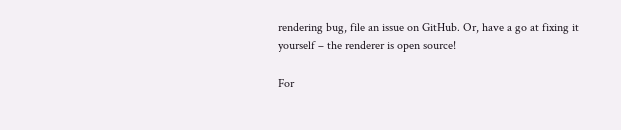rendering bug, file an issue on GitHub. Or, have a go at fixing it yourself – the renderer is open source!

For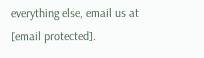everything else, email us at [email protected].